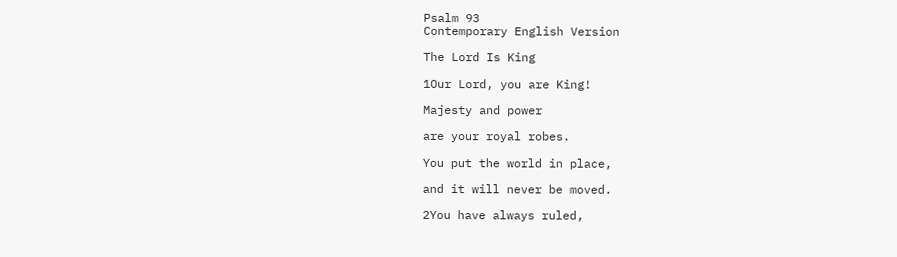Psalm 93
Contemporary English Version

The Lord Is King

1Our Lord, you are King!

Majesty and power

are your royal robes.

You put the world in place,

and it will never be moved.

2You have always ruled,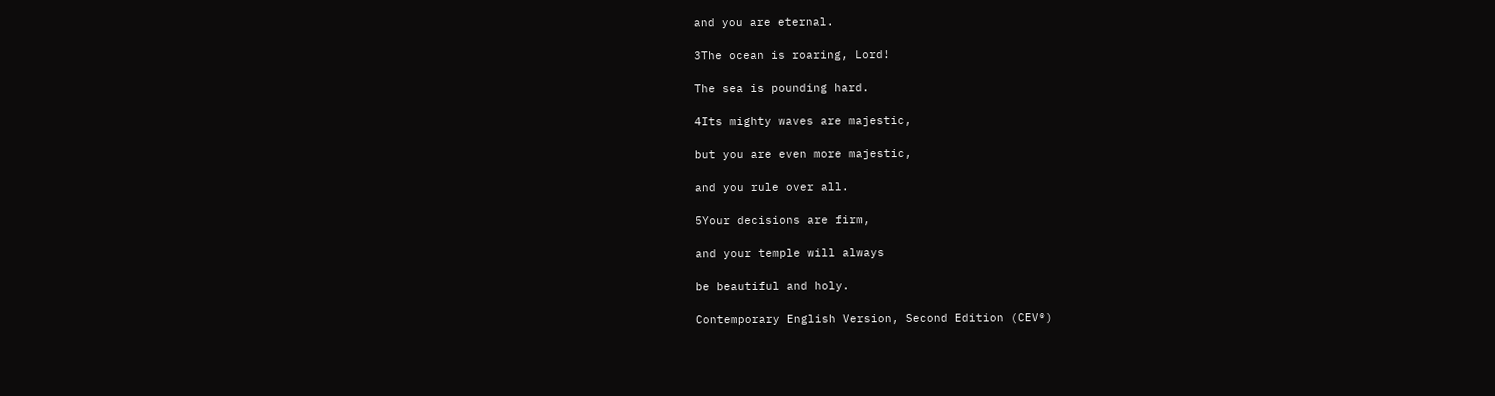and you are eternal.

3The ocean is roaring, Lord!

The sea is pounding hard.

4Its mighty waves are majestic,

but you are even more majestic,

and you rule over all.

5Your decisions are firm,

and your temple will always

be beautiful and holy.

Contemporary English Version, Second Edition (CEV®)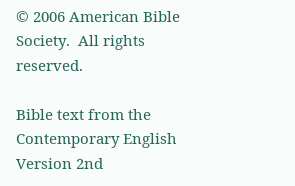© 2006 American Bible Society.  All rights reserved.

Bible text from the Contemporary English Version 2nd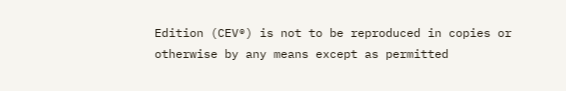Edition (CEV®) is not to be reproduced in copies or otherwise by any means except as permitted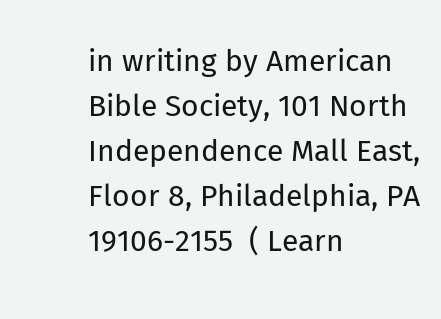in writing by American Bible Society, 101 North Independence Mall East, Floor 8, Philadelphia, PA 19106-2155  ( Learn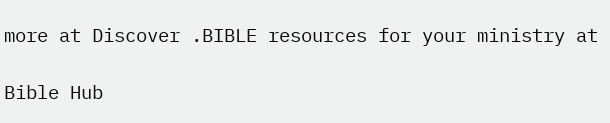more at Discover .BIBLE resources for your ministry at

Bible Hub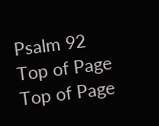Psalm 92
Top of Page
Top of Page